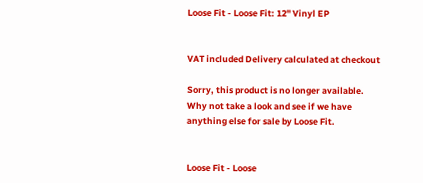Loose Fit - Loose Fit: 12" Vinyl EP


VAT included Delivery calculated at checkout

Sorry, this product is no longer available. Why not take a look and see if we have anything else for sale by Loose Fit.


Loose Fit - Loose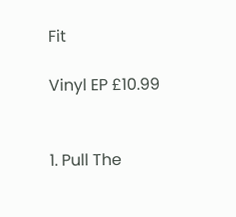Fit

Vinyl EP £10.99


1. Pull The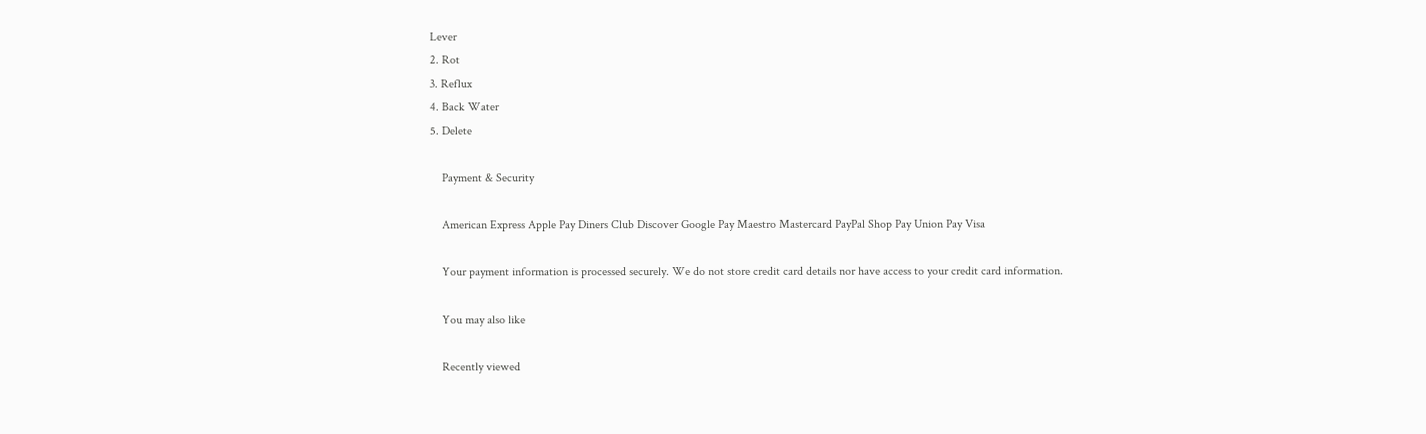Lever
2. Rot
3. Reflux
4. Back Water
5. Delete

    Payment & Security

    American Express Apple Pay Diners Club Discover Google Pay Maestro Mastercard PayPal Shop Pay Union Pay Visa

    Your payment information is processed securely. We do not store credit card details nor have access to your credit card information.

    You may also like

    Recently viewed